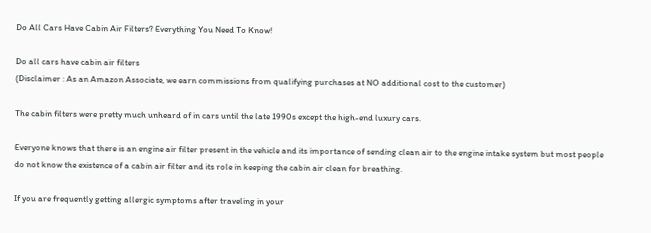Do All Cars Have Cabin Air Filters? Everything You Need To Know!

Do all cars have cabin air filters
(Disclaimer : As an Amazon Associate, we earn commissions from qualifying purchases at NO additional cost to the customer)

The cabin filters were pretty much unheard of in cars until the late 1990s except the high-end luxury cars.

Everyone knows that there is an engine air filter present in the vehicle and its importance of sending clean air to the engine intake system but most people do not know the existence of a cabin air filter and its role in keeping the cabin air clean for breathing.

If you are frequently getting allergic symptoms after traveling in your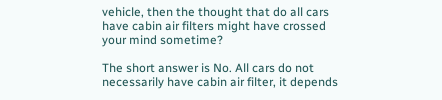vehicle, then the thought that do all cars have cabin air filters might have crossed your mind sometime?

The short answer is No. All cars do not necessarily have cabin air filter, it depends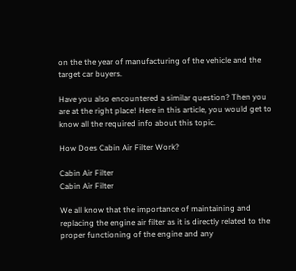on the the year of manufacturing of the vehicle and the target car buyers.

Have you also encountered a similar question? Then you are at the right place! Here in this article, you would get to know all the required info about this topic.

How Does Cabin Air Filter Work?

Cabin Air Filter
Cabin Air Filter

We all know that the importance of maintaining and replacing the engine air filter as it is directly related to the proper functioning of the engine and any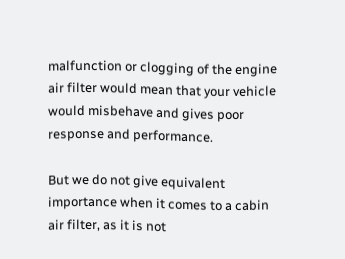malfunction or clogging of the engine air filter would mean that your vehicle would misbehave and gives poor response and performance.

But we do not give equivalent importance when it comes to a cabin air filter, as it is not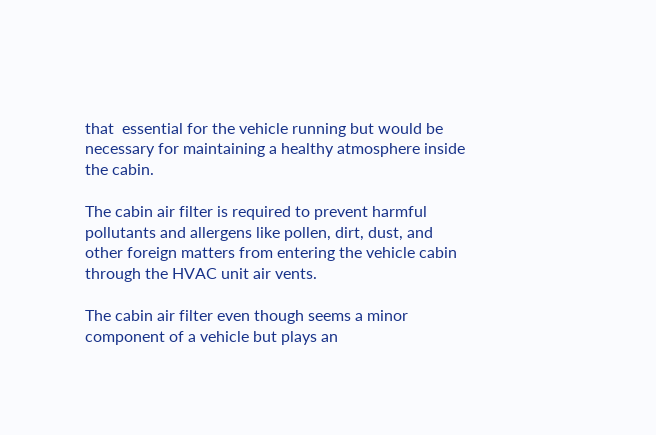that  essential for the vehicle running but would be necessary for maintaining a healthy atmosphere inside the cabin.

The cabin air filter is required to prevent harmful pollutants and allergens like pollen, dirt, dust, and other foreign matters from entering the vehicle cabin through the HVAC unit air vents.

The cabin air filter even though seems a minor component of a vehicle but plays an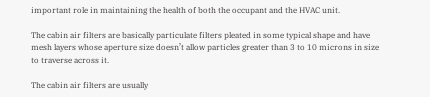important role in maintaining the health of both the occupant and the HVAC unit.

The cabin air filters are basically particulate filters pleated in some typical shape and have mesh layers whose aperture size doesn’t allow particles greater than 3 to 10 microns in size to traverse across it.

The cabin air filters are usually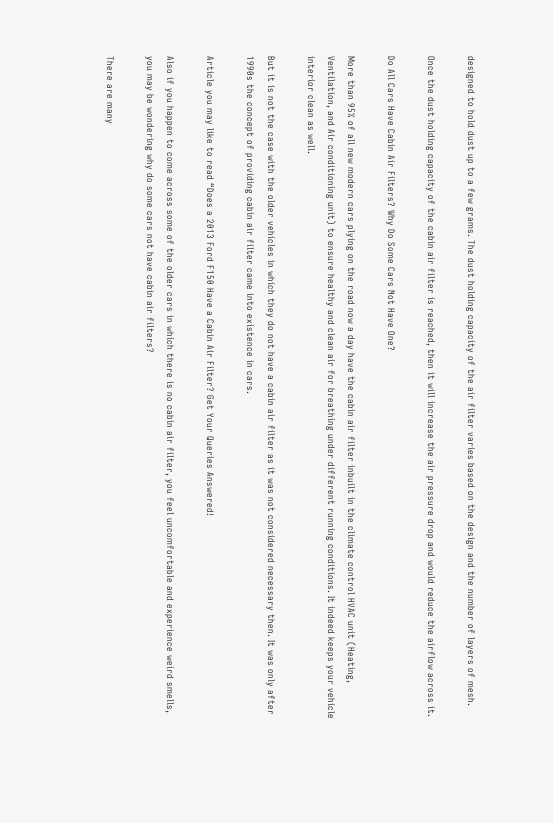designed to hold dust up to a few grams. The dust holding capacity of the air filter varies based on the design and the number of layers of mesh.

Once the dust holding capacity of the cabin air filter is reached, then it will increase the air pressure drop and would reduce the airflow across it.

Do All Cars Have Cabin Air Filters? Why Do Some Cars Not Have One?

More than 95% of all new modern cars plying on the road now a day have the cabin air filter inbuilt in the climate control HVAC unit (Heating, Ventilation, and Air conditioning unit) to ensure healthy and clean air for breathing under different running conditions. It indeed keeps your vehicle interior clean as well.

But it is not the case with the older vehicles in which they do not have a cabin air filter as it was not considered necessary then. It was only after 1990s the concept of providing cabin air filter came into existence in cars.

Article you may like to read “Does a 2013 Ford F150 Have a Cabin Air Filter? Get Your Queries Answered!

Also if you happen to come across some of the older cars in which there is no cabin air filter, you feel uncomfortable and experience weird smells, you may be wondering why do some cars not have cabin air filters?

There are many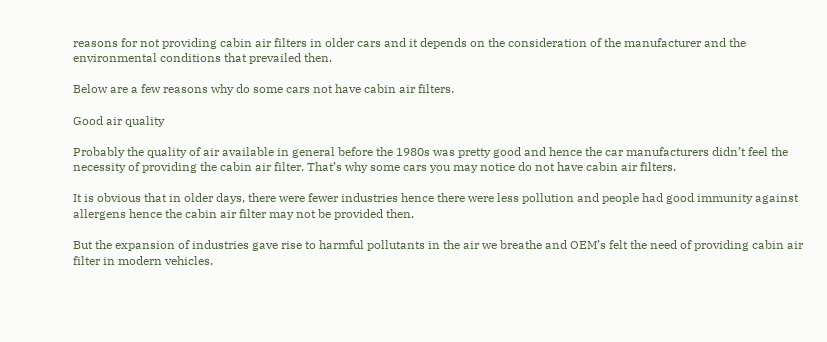reasons for not providing cabin air filters in older cars and it depends on the consideration of the manufacturer and the environmental conditions that prevailed then.

Below are a few reasons why do some cars not have cabin air filters.

Good air quality

Probably the quality of air available in general before the 1980s was pretty good and hence the car manufacturers didn’t feel the necessity of providing the cabin air filter. That’s why some cars you may notice do not have cabin air filters.

It is obvious that in older days, there were fewer industries hence there were less pollution and people had good immunity against allergens hence the cabin air filter may not be provided then.

But the expansion of industries gave rise to harmful pollutants in the air we breathe and OEM’s felt the need of providing cabin air filter in modern vehicles.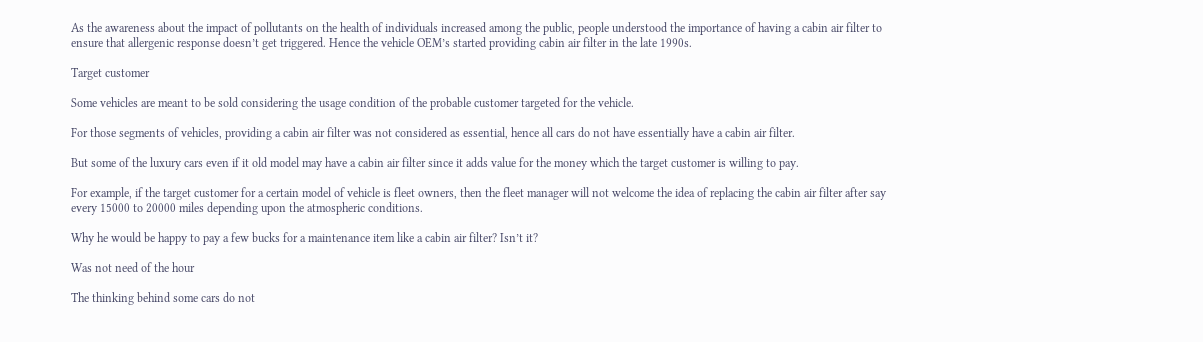As the awareness about the impact of pollutants on the health of individuals increased among the public, people understood the importance of having a cabin air filter to ensure that allergenic response doesn’t get triggered. Hence the vehicle OEM’s started providing cabin air filter in the late 1990s.

Target customer

Some vehicles are meant to be sold considering the usage condition of the probable customer targeted for the vehicle.

For those segments of vehicles, providing a cabin air filter was not considered as essential, hence all cars do not have essentially have a cabin air filter.

But some of the luxury cars even if it old model may have a cabin air filter since it adds value for the money which the target customer is willing to pay.

For example, if the target customer for a certain model of vehicle is fleet owners, then the fleet manager will not welcome the idea of replacing the cabin air filter after say every 15000 to 20000 miles depending upon the atmospheric conditions.

Why he would be happy to pay a few bucks for a maintenance item like a cabin air filter? Isn’t it?

Was not need of the hour

The thinking behind some cars do not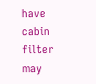have cabin filter may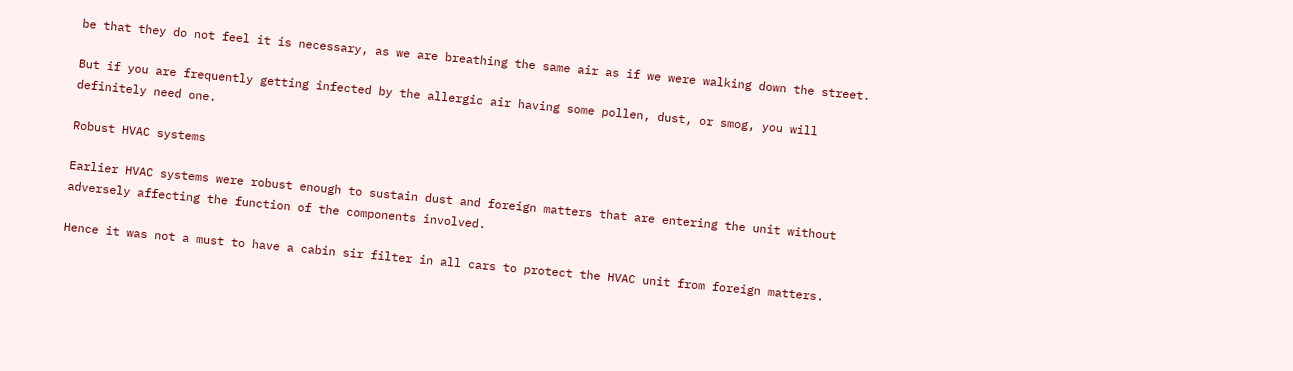be that they do not feel it is necessary, as we are breathing the same air as if we were walking down the street.

But if you are frequently getting infected by the allergic air having some pollen, dust, or smog, you will definitely need one.

Robust HVAC systems

Earlier HVAC systems were robust enough to sustain dust and foreign matters that are entering the unit without adversely affecting the function of the components involved.

Hence it was not a must to have a cabin sir filter in all cars to protect the HVAC unit from foreign matters.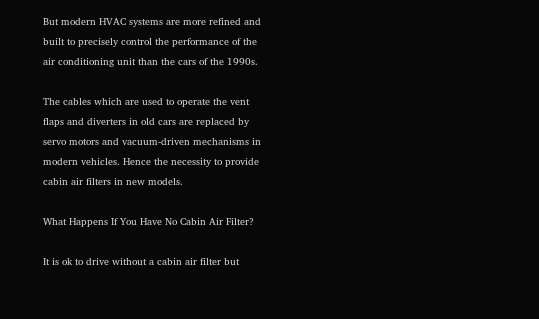But modern HVAC systems are more refined and built to precisely control the performance of the air conditioning unit than the cars of the 1990s.

The cables which are used to operate the vent flaps and diverters in old cars are replaced by servo motors and vacuum-driven mechanisms in modern vehicles. Hence the necessity to provide cabin air filters in new models.

What Happens If You Have No Cabin Air Filter?

It is ok to drive without a cabin air filter but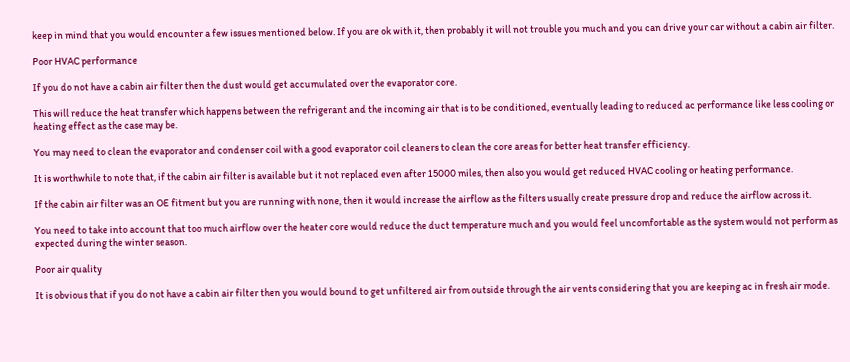keep in mind that you would encounter a few issues mentioned below. If you are ok with it, then probably it will not trouble you much and you can drive your car without a cabin air filter.

Poor HVAC performance

If you do not have a cabin air filter then the dust would get accumulated over the evaporator core.

This will reduce the heat transfer which happens between the refrigerant and the incoming air that is to be conditioned, eventually leading to reduced ac performance like less cooling or heating effect as the case may be.

You may need to clean the evaporator and condenser coil with a good evaporator coil cleaners to clean the core areas for better heat transfer efficiency.

It is worthwhile to note that, if the cabin air filter is available but it not replaced even after 15000 miles, then also you would get reduced HVAC cooling or heating performance.

If the cabin air filter was an OE fitment but you are running with none, then it would increase the airflow as the filters usually create pressure drop and reduce the airflow across it.

You need to take into account that too much airflow over the heater core would reduce the duct temperature much and you would feel uncomfortable as the system would not perform as expected during the winter season.

Poor air quality

It is obvious that if you do not have a cabin air filter then you would bound to get unfiltered air from outside through the air vents considering that you are keeping ac in fresh air mode.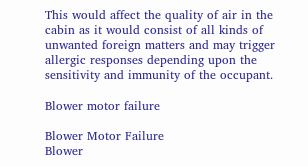This would affect the quality of air in the cabin as it would consist of all kinds of unwanted foreign matters and may trigger allergic responses depending upon the sensitivity and immunity of the occupant.

Blower motor failure

Blower Motor Failure
Blower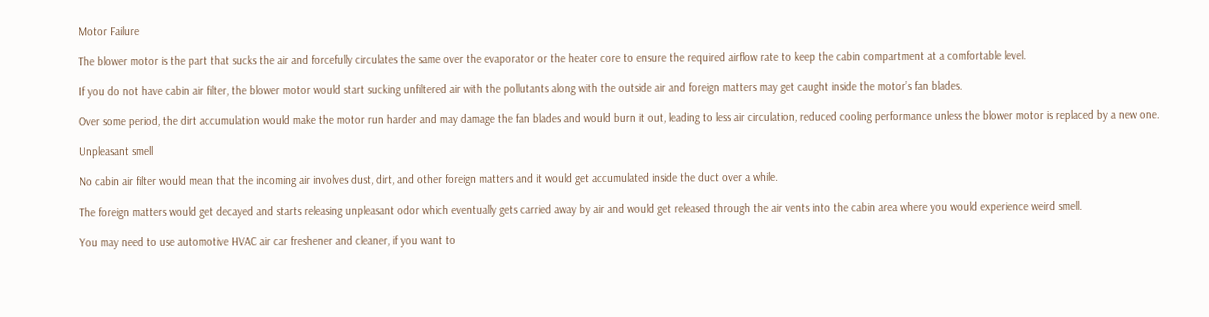Motor Failure

The blower motor is the part that sucks the air and forcefully circulates the same over the evaporator or the heater core to ensure the required airflow rate to keep the cabin compartment at a comfortable level.

If you do not have cabin air filter, the blower motor would start sucking unfiltered air with the pollutants along with the outside air and foreign matters may get caught inside the motor’s fan blades.

Over some period, the dirt accumulation would make the motor run harder and may damage the fan blades and would burn it out, leading to less air circulation, reduced cooling performance unless the blower motor is replaced by a new one.

Unpleasant smell

No cabin air filter would mean that the incoming air involves dust, dirt, and other foreign matters and it would get accumulated inside the duct over a while.

The foreign matters would get decayed and starts releasing unpleasant odor which eventually gets carried away by air and would get released through the air vents into the cabin area where you would experience weird smell.

You may need to use automotive HVAC air car freshener and cleaner, if you want to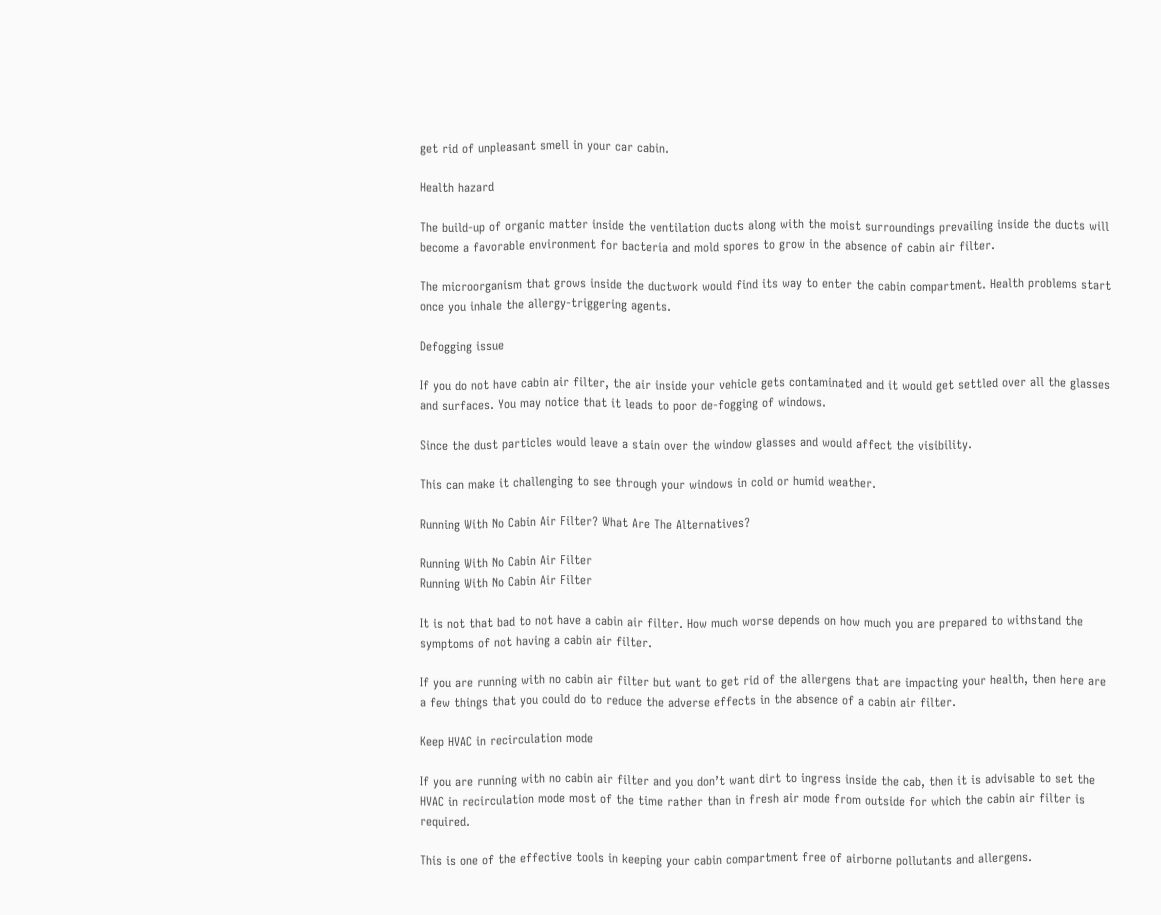get rid of unpleasant smell in your car cabin.

Health hazard

The build-up of organic matter inside the ventilation ducts along with the moist surroundings prevailing inside the ducts will become a favorable environment for bacteria and mold spores to grow in the absence of cabin air filter.

The microorganism that grows inside the ductwork would find its way to enter the cabin compartment. Health problems start once you inhale the allergy-triggering agents.

Defogging issue

If you do not have cabin air filter, the air inside your vehicle gets contaminated and it would get settled over all the glasses and surfaces. You may notice that it leads to poor de-fogging of windows.

Since the dust particles would leave a stain over the window glasses and would affect the visibility.

This can make it challenging to see through your windows in cold or humid weather.

Running With No Cabin Air Filter? What Are The Alternatives?

Running With No Cabin Air Filter
Running With No Cabin Air Filter

It is not that bad to not have a cabin air filter. How much worse depends on how much you are prepared to withstand the symptoms of not having a cabin air filter.

If you are running with no cabin air filter but want to get rid of the allergens that are impacting your health, then here are a few things that you could do to reduce the adverse effects in the absence of a cabin air filter.

Keep HVAC in recirculation mode

If you are running with no cabin air filter and you don’t want dirt to ingress inside the cab, then it is advisable to set the HVAC in recirculation mode most of the time rather than in fresh air mode from outside for which the cabin air filter is required.

This is one of the effective tools in keeping your cabin compartment free of airborne pollutants and allergens.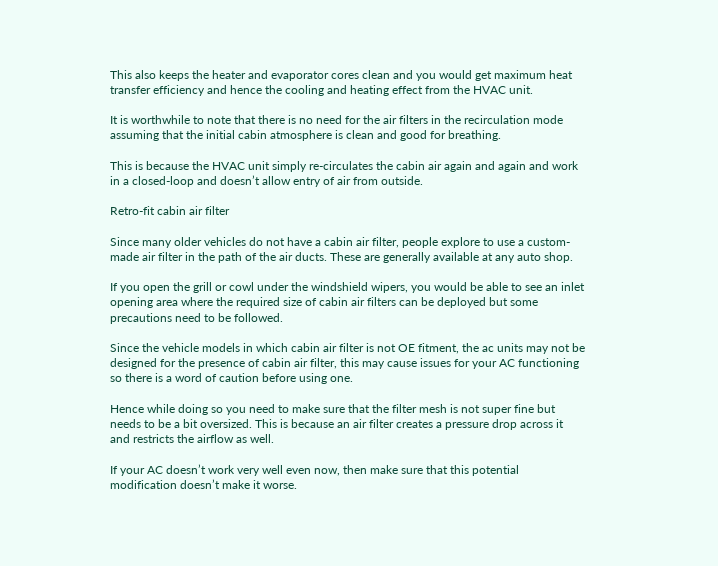This also keeps the heater and evaporator cores clean and you would get maximum heat transfer efficiency and hence the cooling and heating effect from the HVAC unit.

It is worthwhile to note that there is no need for the air filters in the recirculation mode assuming that the initial cabin atmosphere is clean and good for breathing.

This is because the HVAC unit simply re-circulates the cabin air again and again and work in a closed-loop and doesn’t allow entry of air from outside.

Retro-fit cabin air filter

Since many older vehicles do not have a cabin air filter, people explore to use a custom-made air filter in the path of the air ducts. These are generally available at any auto shop.

If you open the grill or cowl under the windshield wipers, you would be able to see an inlet opening area where the required size of cabin air filters can be deployed but some precautions need to be followed.

Since the vehicle models in which cabin air filter is not OE fitment, the ac units may not be designed for the presence of cabin air filter, this may cause issues for your AC functioning so there is a word of caution before using one.

Hence while doing so you need to make sure that the filter mesh is not super fine but needs to be a bit oversized. This is because an air filter creates a pressure drop across it and restricts the airflow as well.

If your AC doesn’t work very well even now, then make sure that this potential modification doesn’t make it worse.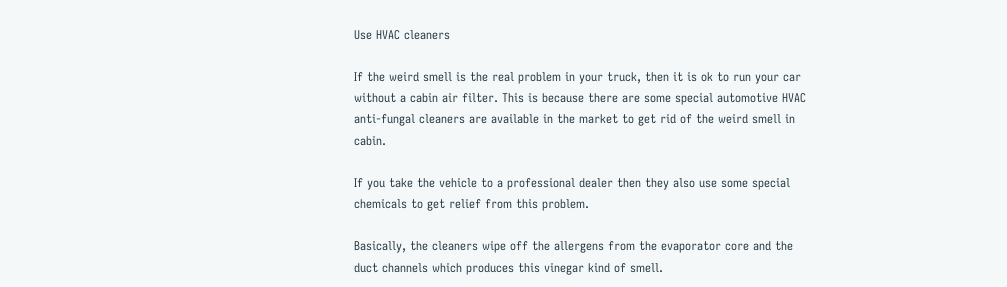Use HVAC cleaners

If the weird smell is the real problem in your truck, then it is ok to run your car without a cabin air filter. This is because there are some special automotive HVAC anti-fungal cleaners are available in the market to get rid of the weird smell in cabin.

If you take the vehicle to a professional dealer then they also use some special chemicals to get relief from this problem.

Basically, the cleaners wipe off the allergens from the evaporator core and the duct channels which produces this vinegar kind of smell.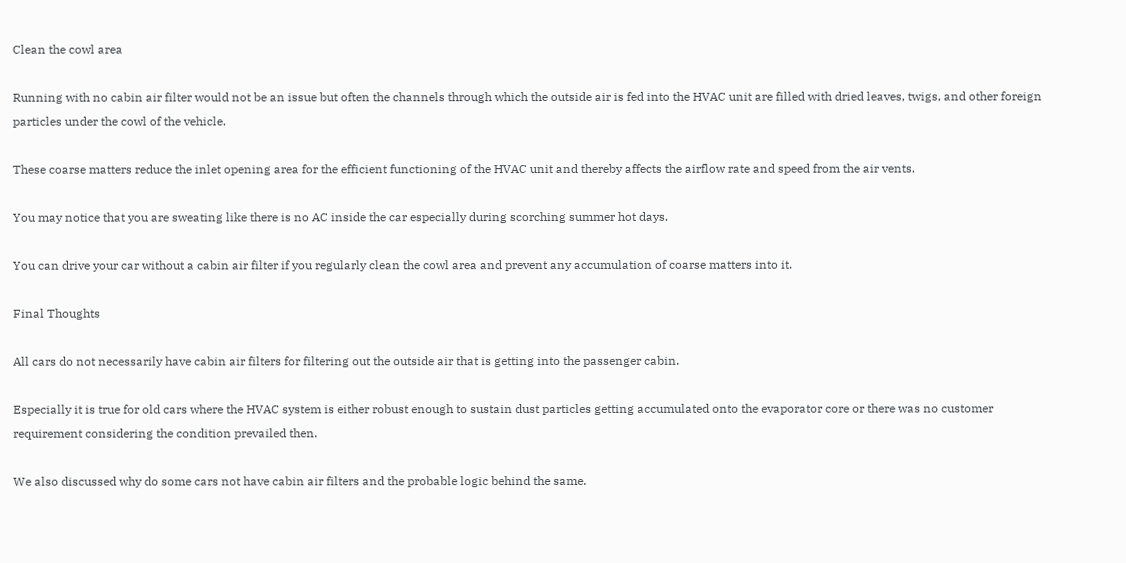Clean the cowl area

Running with no cabin air filter would not be an issue but often the channels through which the outside air is fed into the HVAC unit are filled with dried leaves, twigs, and other foreign particles under the cowl of the vehicle.

These coarse matters reduce the inlet opening area for the efficient functioning of the HVAC unit and thereby affects the airflow rate and speed from the air vents.

You may notice that you are sweating like there is no AC inside the car especially during scorching summer hot days.

You can drive your car without a cabin air filter if you regularly clean the cowl area and prevent any accumulation of coarse matters into it.

Final Thoughts

All cars do not necessarily have cabin air filters for filtering out the outside air that is getting into the passenger cabin.

Especially it is true for old cars where the HVAC system is either robust enough to sustain dust particles getting accumulated onto the evaporator core or there was no customer requirement considering the condition prevailed then.

We also discussed why do some cars not have cabin air filters and the probable logic behind the same.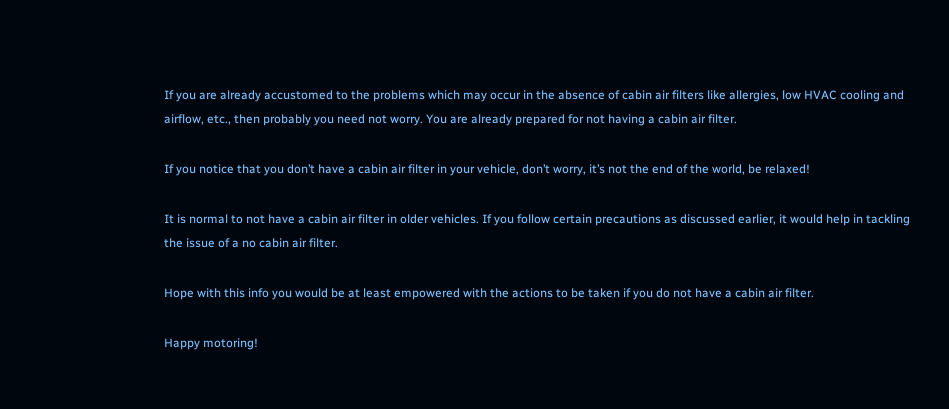If you are already accustomed to the problems which may occur in the absence of cabin air filters like allergies, low HVAC cooling and airflow, etc., then probably you need not worry. You are already prepared for not having a cabin air filter.

If you notice that you don’t have a cabin air filter in your vehicle, don’t worry, it’s not the end of the world, be relaxed!

It is normal to not have a cabin air filter in older vehicles. If you follow certain precautions as discussed earlier, it would help in tackling the issue of a no cabin air filter.

Hope with this info you would be at least empowered with the actions to be taken if you do not have a cabin air filter.

Happy motoring!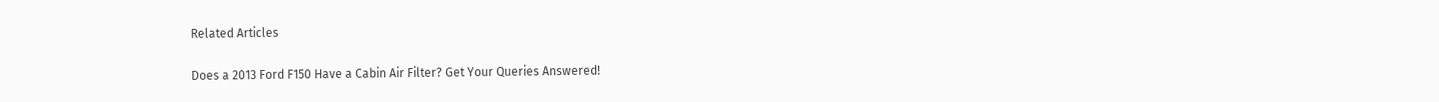Related Articles

Does a 2013 Ford F150 Have a Cabin Air Filter? Get Your Queries Answered!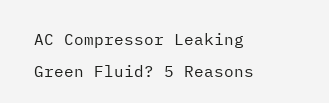AC Compressor Leaking Green Fluid? 5 Reasons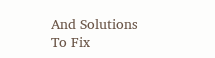And Solutions To Fix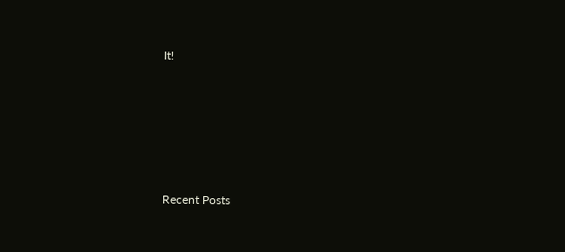It!







Recent Posts